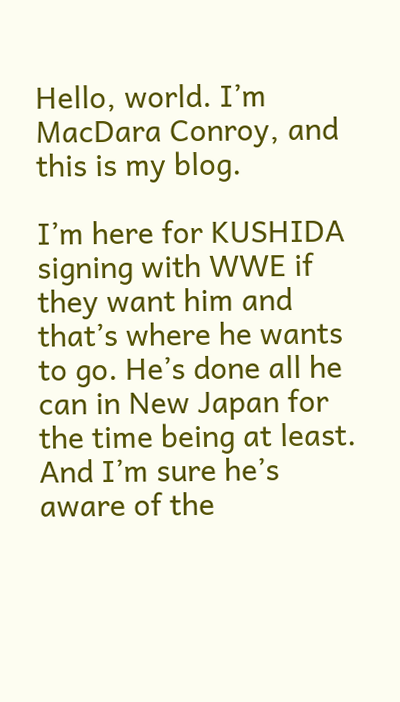Hello, world. I’m MacDara Conroy, and this is my blog.

I’m here for KUSHIDA signing with WWE if they want him and that’s where he wants to go. He’s done all he can in New Japan for the time being at least. And I’m sure he’s aware of the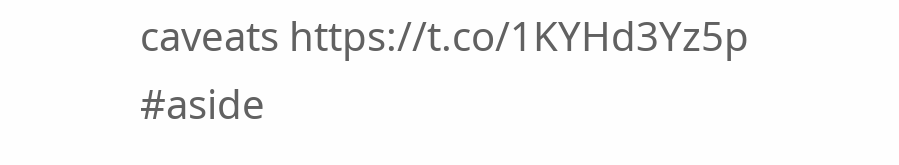caveats https://t.co/1KYHd3Yz5p #aside